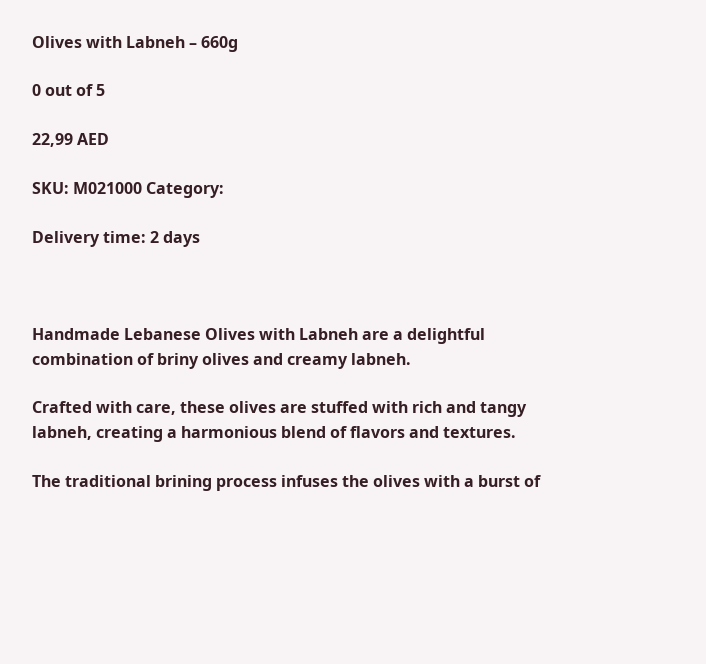Olives with Labneh – 660g

0 out of 5

22,99 AED

SKU: M021000 Category:

Delivery time: 2 days



Handmade Lebanese Olives with Labneh are a delightful combination of briny olives and creamy labneh.

Crafted with care, these olives are stuffed with rich and tangy labneh, creating a harmonious blend of flavors and textures.

The traditional brining process infuses the olives with a burst of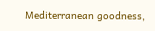Mediterranean goodness,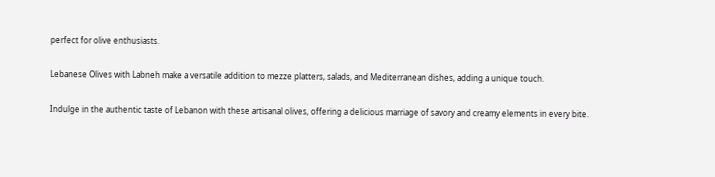perfect for olive enthusiasts.

Lebanese Olives with Labneh make a versatile addition to mezze platters, salads, and Mediterranean dishes, adding a unique touch.

Indulge in the authentic taste of Lebanon with these artisanal olives, offering a delicious marriage of savory and creamy elements in every bite.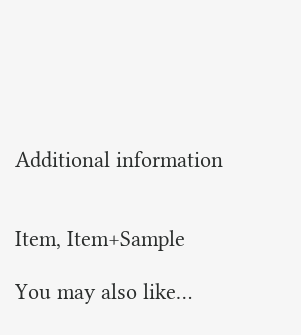Additional information


Item, Item+Sample

You may also like…